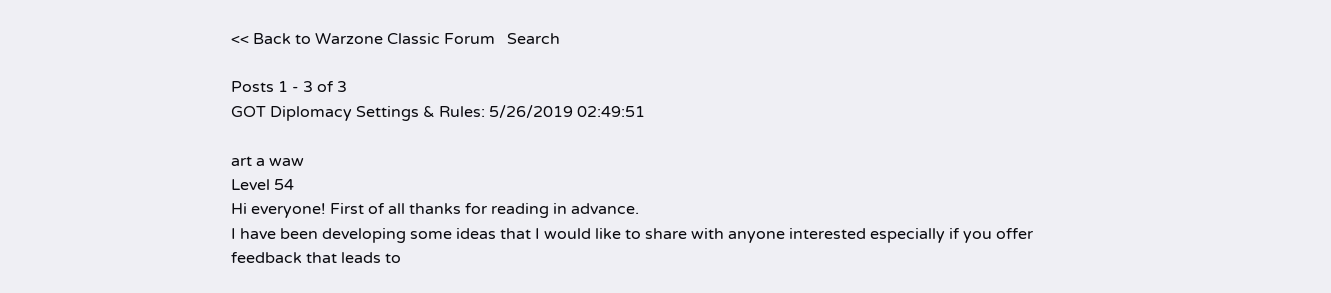<< Back to Warzone Classic Forum   Search

Posts 1 - 3 of 3
GOT Diplomacy Settings & Rules: 5/26/2019 02:49:51

art a waw
Level 54
Hi everyone! First of all thanks for reading in advance.
I have been developing some ideas that I would like to share with anyone interested especially if you offer feedback that leads to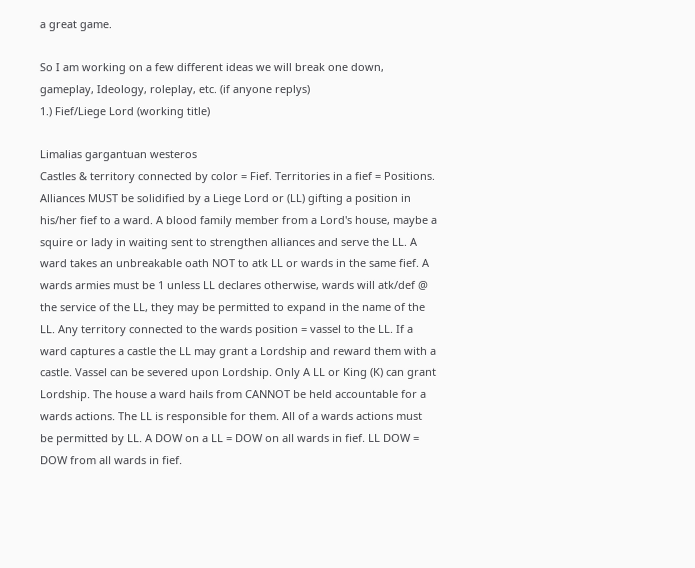a great game.

So I am working on a few different ideas we will break one down, gameplay, Ideology, roleplay, etc. (if anyone replys)
1.) Fief/Liege Lord (working title)

Limalias gargantuan westeros
Castles & territory connected by color = Fief. Territories in a fief = Positions. Alliances MUST be solidified by a Liege Lord or (LL) gifting a position in his/her fief to a ward. A blood family member from a Lord's house, maybe a squire or lady in waiting sent to strengthen alliances and serve the LL. A ward takes an unbreakable oath NOT to atk LL or wards in the same fief. A wards armies must be 1 unless LL declares otherwise, wards will atk/def @ the service of the LL, they may be permitted to expand in the name of the LL. Any territory connected to the wards position = vassel to the LL. If a ward captures a castle the LL may grant a Lordship and reward them with a castle. Vassel can be severed upon Lordship. Only A LL or King (K) can grant Lordship. The house a ward hails from CANNOT be held accountable for a wards actions. The LL is responsible for them. All of a wards actions must be permitted by LL. A DOW on a LL = DOW on all wards in fief. LL DOW = DOW from all wards in fief.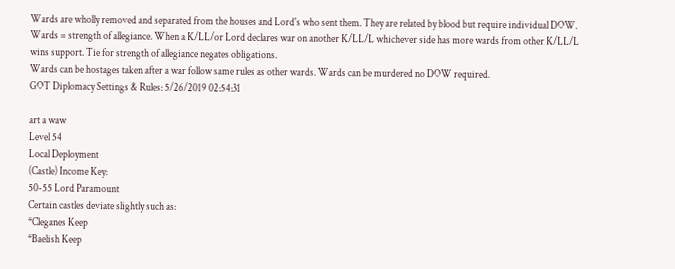Wards are wholly removed and separated from the houses and Lord's who sent them. They are related by blood but require individual DOW. Wards = strength of allegiance. When a K/LL/or Lord declares war on another K/LL/L whichever side has more wards from other K/LL/L wins support. Tie for strength of allegiance negates obligations.
Wards can be hostages taken after a war follow same rules as other wards. Wards can be murdered no DOW required.
GOT Diplomacy Settings & Rules: 5/26/2019 02:54:31

art a waw
Level 54
Local Deployment
(Castle) Income Key:
50-55 Lord Paramount
Certain castles deviate slightly such as:
*Cleganes Keep
*Baelish Keep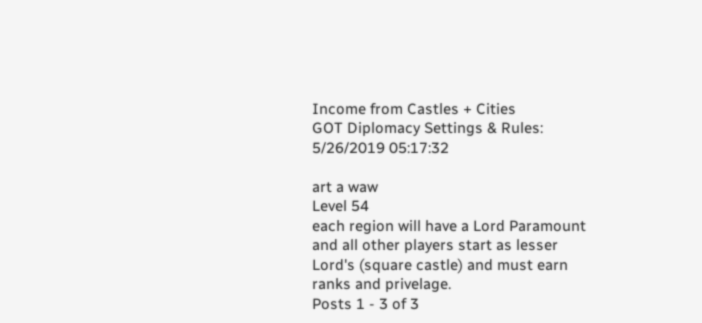Income from Castles + Cities
GOT Diplomacy Settings & Rules: 5/26/2019 05:17:32

art a waw
Level 54
each region will have a Lord Paramount and all other players start as lesser Lord's (square castle) and must earn ranks and privelage.
Posts 1 - 3 of 3